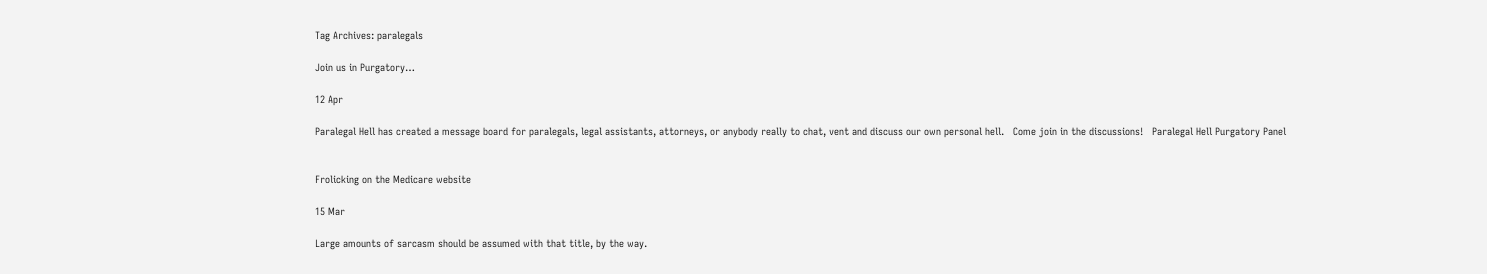Tag Archives: paralegals

Join us in Purgatory…

12 Apr

Paralegal Hell has created a message board for paralegals, legal assistants, attorneys, or anybody really to chat, vent and discuss our own personal hell.   Come join in the discussions!   Paralegal Hell Purgatory Panel


Frolicking on the Medicare website

15 Mar

Large amounts of sarcasm should be assumed with that title, by the way.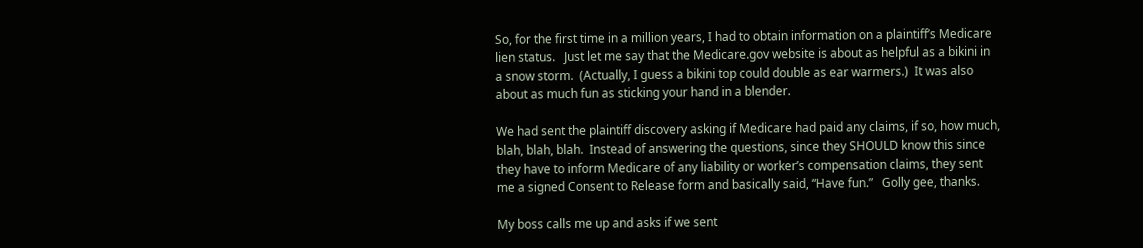So, for the first time in a million years, I had to obtain information on a plaintiff’s Medicare lien status.   Just let me say that the Medicare.gov website is about as helpful as a bikini in a snow storm.  (Actually, I guess a bikini top could double as ear warmers.)  It was also about as much fun as sticking your hand in a blender.

We had sent the plaintiff discovery asking if Medicare had paid any claims, if so, how much, blah, blah, blah.  Instead of answering the questions, since they SHOULD know this since they have to inform Medicare of any liability or worker’s compensation claims, they sent me a signed Consent to Release form and basically said, “Have fun.”   Golly gee, thanks.

My boss calls me up and asks if we sent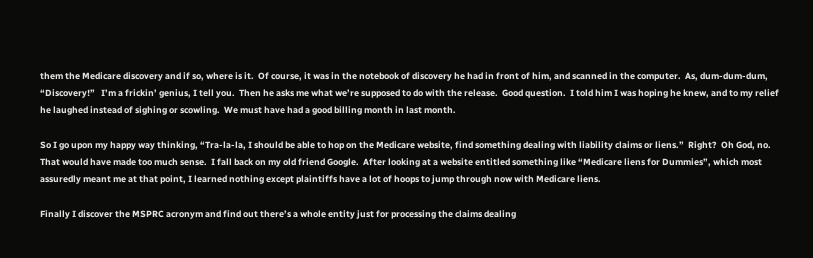them the Medicare discovery and if so, where is it.  Of course, it was in the notebook of discovery he had in front of him, and scanned in the computer.  As, dum-dum-dum, “Discovery!”   I’m a frickin’ genius, I tell you.  Then he asks me what we’re supposed to do with the release.  Good question.  I told him I was hoping he knew, and to my relief he laughed instead of sighing or scowling.  We must have had a good billing month in last month.

So I go upon my happy way thinking, “Tra-la-la, I should be able to hop on the Medicare website, find something dealing with liability claims or liens.”  Right?  Oh God, no.  That would have made too much sense.  I fall back on my old friend Google.  After looking at a website entitled something like “Medicare liens for Dummies”, which most assuredly meant me at that point, I learned nothing except plaintiffs have a lot of hoops to jump through now with Medicare liens.

Finally I discover the MSPRC acronym and find out there’s a whole entity just for processing the claims dealing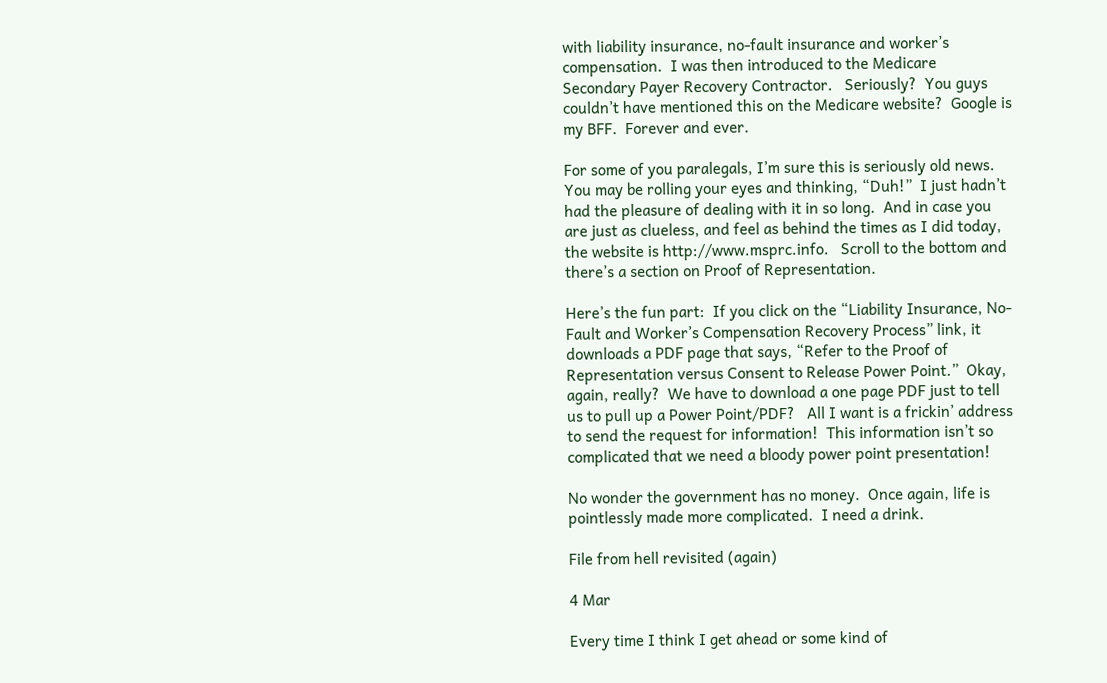with liability insurance, no-fault insurance and worker’s compensation.  I was then introduced to the Medicare Secondary Payer Recovery Contractor.   Seriously?  You guys couldn’t have mentioned this on the Medicare website?  Google is my BFF.  Forever and ever.

For some of you paralegals, I’m sure this is seriously old news.  You may be rolling your eyes and thinking, “Duh!”  I just hadn’t had the pleasure of dealing with it in so long.  And in case you are just as clueless, and feel as behind the times as I did today, the website is http://www.msprc.info.   Scroll to the bottom and there’s a section on Proof of Representation.

Here’s the fun part:  If you click on the “Liability Insurance, No-Fault and Worker’s Compensation Recovery Process” link, it downloads a PDF page that says, “Refer to the Proof of Representation versus Consent to Release Power Point.”  Okay, again, really?  We have to download a one page PDF just to tell us to pull up a Power Point/PDF?   All I want is a frickin’ address to send the request for information!  This information isn’t so complicated that we need a bloody power point presentation!

No wonder the government has no money.  Once again, life is pointlessly made more complicated.  I need a drink.

File from hell revisited (again)

4 Mar

Every time I think I get ahead or some kind of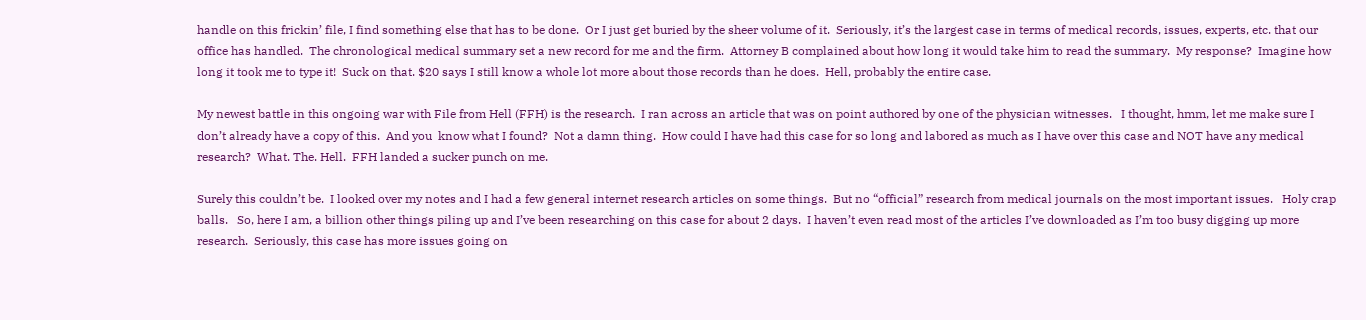handle on this frickin’ file, I find something else that has to be done.  Or I just get buried by the sheer volume of it.  Seriously, it’s the largest case in terms of medical records, issues, experts, etc. that our office has handled.  The chronological medical summary set a new record for me and the firm.  Attorney B complained about how long it would take him to read the summary.  My response?  Imagine how long it took me to type it!  Suck on that. $20 says I still know a whole lot more about those records than he does.  Hell, probably the entire case.

My newest battle in this ongoing war with File from Hell (FFH) is the research.  I ran across an article that was on point authored by one of the physician witnesses.   I thought, hmm, let me make sure I don’t already have a copy of this.  And you  know what I found?  Not a damn thing.  How could I have had this case for so long and labored as much as I have over this case and NOT have any medical research?  What. The. Hell.  FFH landed a sucker punch on me.

Surely this couldn’t be.  I looked over my notes and I had a few general internet research articles on some things.  But no “official” research from medical journals on the most important issues.   Holy crap balls.   So, here I am, a billion other things piling up and I’ve been researching on this case for about 2 days.  I haven’t even read most of the articles I’ve downloaded as I’m too busy digging up more research.  Seriously, this case has more issues going on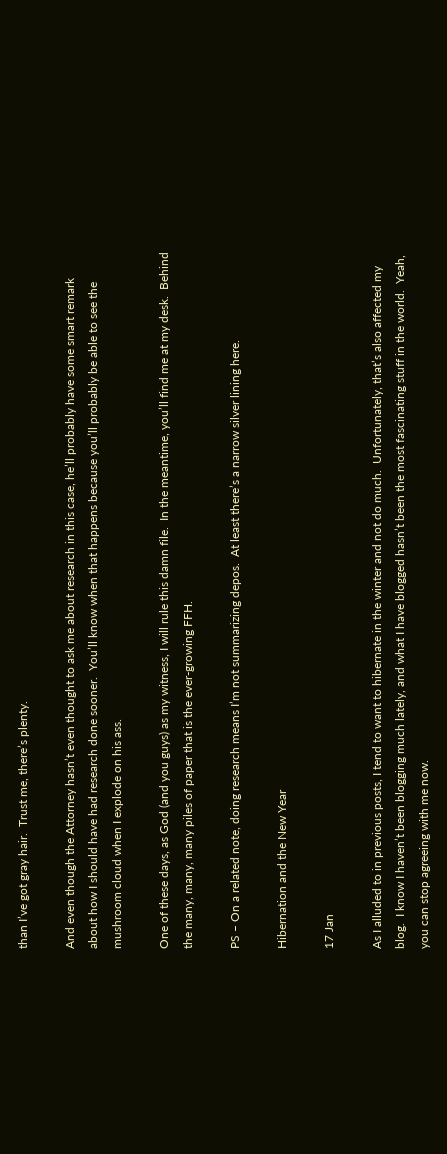than I’ve got gray hair.  Trust me, there’s plenty.

And even though the Attorney hasn’t even thought to ask me about research in this case, he’ll probably have some smart remark about how I should have had research done sooner.  You’ll know when that happens because you’ll probably be able to see the mushroom cloud when I explode on his ass.

One of these days, as God (and you guys) as my witness, I will rule this damn file.  In the meantime, you’ll find me at my desk.  Behind the many, many, many piles of paper that is the ever-growing FFH.

PS – On a related note, doing research means I’m not summarizing depos.  At least there’s a narrow silver lining here.

Hibernation and the New Year

17 Jan

As I alluded to in previous posts, I tend to want to hibernate in the winter and not do much.  Unfortunately, that’s also affected my blog.  I know I haven’t been blogging much lately, and what I have blogged hasn’t been the most fascinating stuff in the world.  Yeah, you can stop agreeing with me now.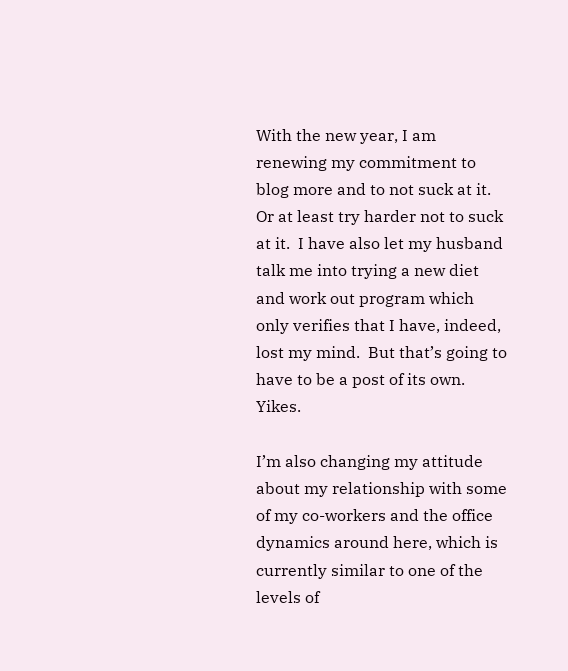With the new year, I am renewing my commitment to blog more and to not suck at it.  Or at least try harder not to suck at it.  I have also let my husband talk me into trying a new diet and work out program which only verifies that I have, indeed, lost my mind.  But that’s going to have to be a post of its own.  Yikes.

I’m also changing my attitude about my relationship with some of my co-workers and the office dynamics around here, which is currently similar to one of the levels of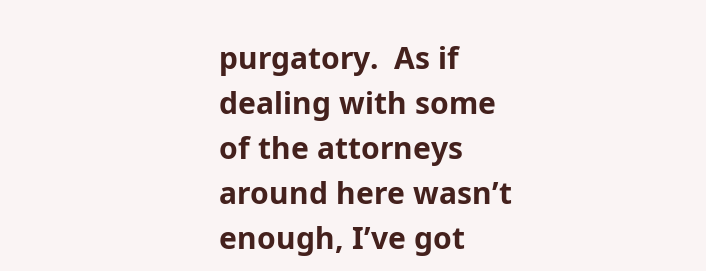purgatory.  As if dealing with some of the attorneys around here wasn’t enough, I’ve got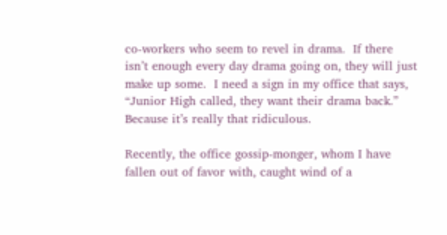co-workers who seem to revel in drama.  If there isn’t enough every day drama going on, they will just make up some.  I need a sign in my office that says, “Junior High called, they want their drama back.”  Because it’s really that ridiculous.

Recently, the office gossip-monger, whom I have fallen out of favor with, caught wind of a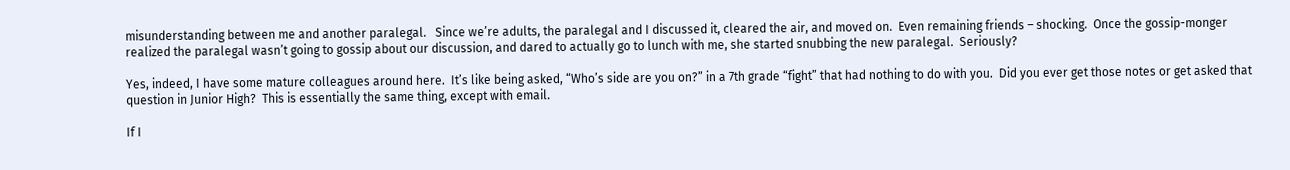misunderstanding between me and another paralegal.   Since we’re adults, the paralegal and I discussed it, cleared the air, and moved on.  Even remaining friends – shocking.  Once the gossip-monger realized the paralegal wasn’t going to gossip about our discussion, and dared to actually go to lunch with me, she started snubbing the new paralegal.  Seriously?

Yes, indeed, I have some mature colleagues around here.  It’s like being asked, “Who’s side are you on?” in a 7th grade “fight” that had nothing to do with you.  Did you ever get those notes or get asked that question in Junior High?  This is essentially the same thing, except with email.

If I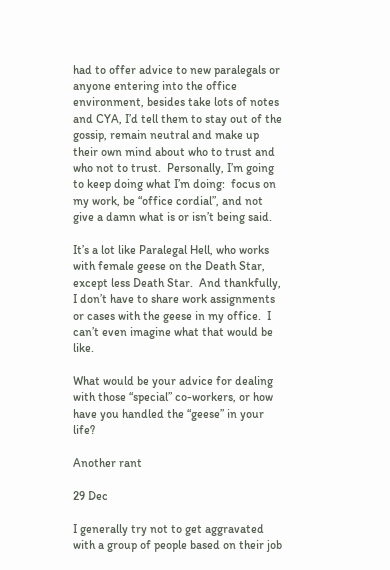had to offer advice to new paralegals or anyone entering into the office environment, besides take lots of notes and CYA, I’d tell them to stay out of the gossip, remain neutral and make up their own mind about who to trust and who not to trust.  Personally, I’m going to keep doing what I’m doing:  focus on my work, be “office cordial”, and not give a damn what is or isn’t being said.

It’s a lot like Paralegal Hell, who works with female geese on the Death Star, except less Death Star.  And thankfully, I don’t have to share work assignments or cases with the geese in my office.  I can’t even imagine what that would be like.

What would be your advice for dealing with those “special” co-workers, or how have you handled the “geese” in your life?

Another rant

29 Dec

I generally try not to get aggravated with a group of people based on their job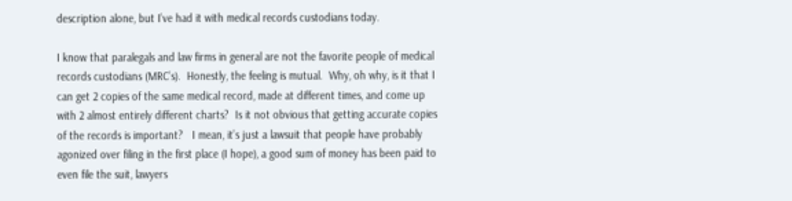description alone, but I’ve had it with medical records custodians today.

I know that paralegals and law firms in general are not the favorite people of medical records custodians (MRC’s).  Honestly, the feeling is mutual.  Why, oh why, is it that I can get 2 copies of the same medical record, made at different times, and come up with 2 almost entirely different charts?  Is it not obvious that getting accurate copies of the records is important?   I mean, it’s just a lawsuit that people have probably agonized over filing in the first place (I hope), a good sum of money has been paid to even file the suit, lawyers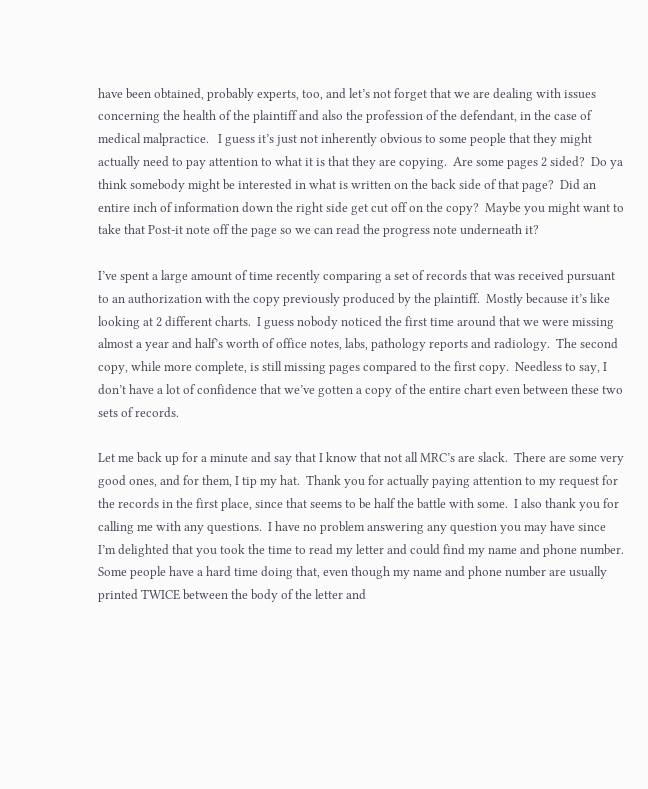have been obtained, probably experts, too, and let’s not forget that we are dealing with issues concerning the health of the plaintiff and also the profession of the defendant, in the case of medical malpractice.   I guess it’s just not inherently obvious to some people that they might actually need to pay attention to what it is that they are copying.  Are some pages 2 sided?  Do ya think somebody might be interested in what is written on the back side of that page?  Did an entire inch of information down the right side get cut off on the copy?  Maybe you might want to take that Post-it note off the page so we can read the progress note underneath it?

I’ve spent a large amount of time recently comparing a set of records that was received pursuant to an authorization with the copy previously produced by the plaintiff.  Mostly because it’s like looking at 2 different charts.  I guess nobody noticed the first time around that we were missing almost a year and half’s worth of office notes, labs, pathology reports and radiology.  The second copy, while more complete, is still missing pages compared to the first copy.  Needless to say, I don’t have a lot of confidence that we’ve gotten a copy of the entire chart even between these two sets of records.

Let me back up for a minute and say that I know that not all MRC’s are slack.  There are some very good ones, and for them, I tip my hat.  Thank you for actually paying attention to my request for the records in the first place, since that seems to be half the battle with some.  I also thank you for calling me with any questions.  I have no problem answering any question you may have since I’m delighted that you took the time to read my letter and could find my name and phone number.  Some people have a hard time doing that, even though my name and phone number are usually printed TWICE between the body of the letter and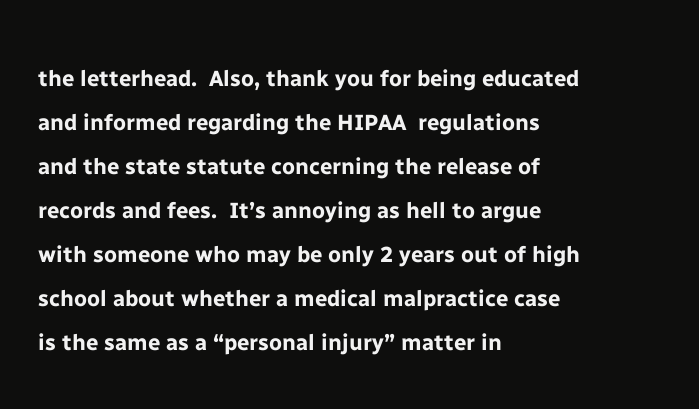the letterhead.  Also, thank you for being educated and informed regarding the HIPAA  regulations and the state statute concerning the release of records and fees.  It’s annoying as hell to argue with someone who may be only 2 years out of high school about whether a medical malpractice case is the same as a “personal injury” matter in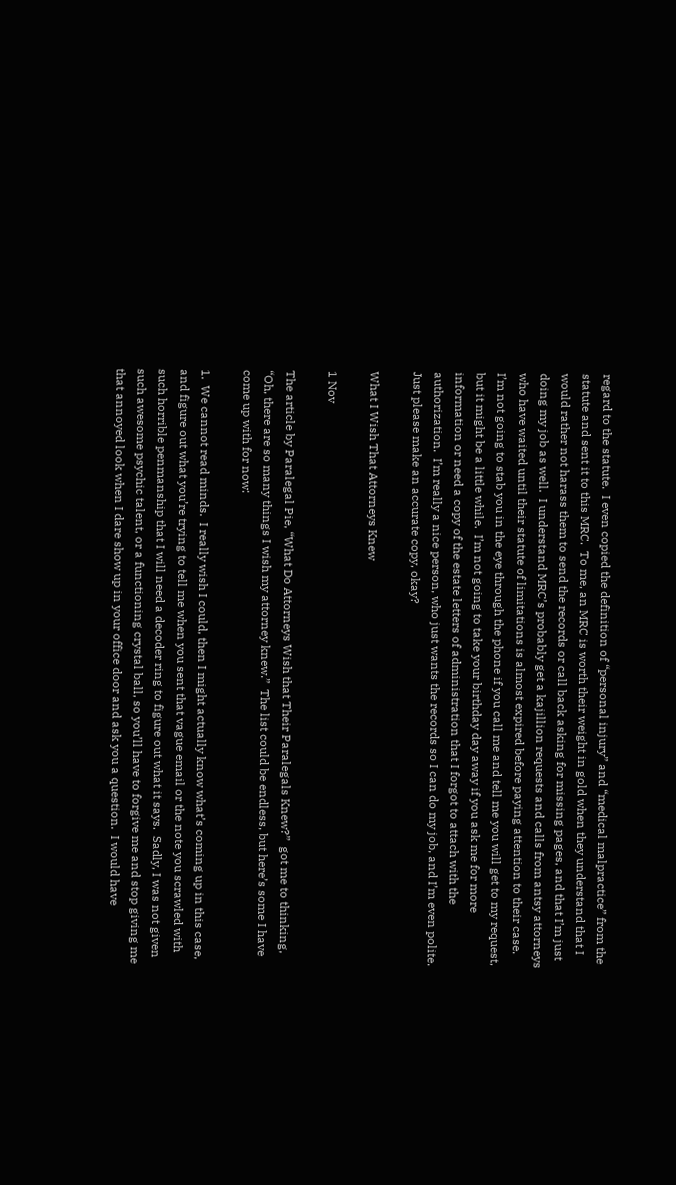regard to the statute.  I even copied the definition of “personal injury” and “medical malpractice” from the statute and sent it to this MRC.  To me, an MRC is worth their weight in gold when they understand that I would rather not harass them to send the records or call back asking for missing pages, and that I’m just doing my job as well.  I understand MRC’s probably get a kajillion requests and calls from antsy attorneys who have waited until their statute of limitations is almost expired before paying attention to their case.  I’m not going to stab you in the eye through the phone if you call me and tell me you will get to my request, but it might be a little while.  I’m not going to take your birthday day away if you ask me for more information or need a copy of the estate letters of administration that I forgot to attach with the authorization.  I’m really a nice person, who just wants the records so I can do my job, and I’m even polite.  Just please make an accurate copy, okay?

What I Wish That Attorneys Knew

1 Nov

The article by Paralegal Pie, “What Do Attorneys Wish that Their Paralegals Knew?”  got me to thinking, “Oh, there are so many things I wish my attorney knew.”  The list could be endless, but here’s some I have come up with for now:

1.  We cannot read minds.  I really wish I could, then I might actually know what’s coming up in this case, and figure out what you’re trying to tell me when you sent that vague email or the note you scrawled with such horrible penmanship that I will need a decoder ring to figure out what it says.  Sadly, I was not given such awesome psychic talent, or a functioning crystal ball, so you’ll have to forgive me and stop giving me that annoyed look when I dare show up in your office door and ask you a question.  I would have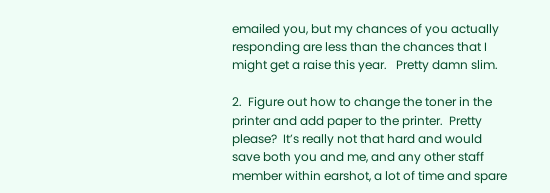emailed you, but my chances of you actually responding are less than the chances that I might get a raise this year.   Pretty damn slim.

2.  Figure out how to change the toner in the printer and add paper to the printer.  Pretty please?  It’s really not that hard and would save both you and me, and any other staff member within earshot, a lot of time and spare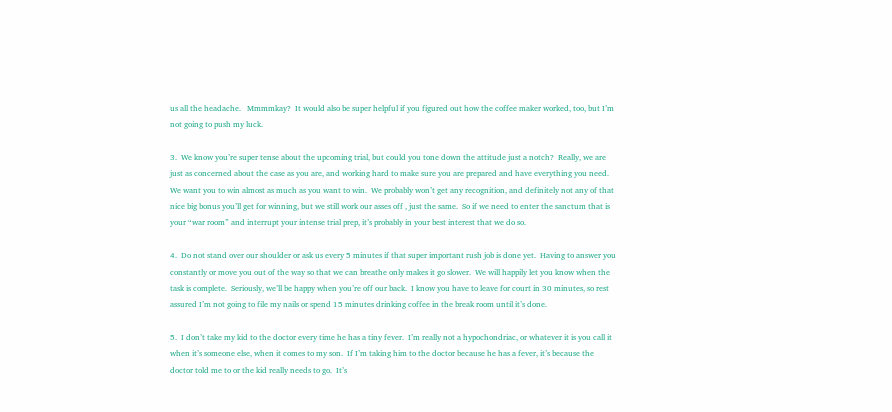us all the headache.   Mmmmkay?  It would also be super helpful if you figured out how the coffee maker worked, too, but I’m not going to push my luck.

3.  We know you’re super tense about the upcoming trial, but could you tone down the attitude just a notch?  Really, we are just as concerned about the case as you are, and working hard to make sure you are prepared and have everything you need.  We want you to win almost as much as you want to win.  We probably won’t get any recognition, and definitely not any of that nice big bonus you’ll get for winning, but we still work our asses off , just the same.  So if we need to enter the sanctum that is your “war room” and interrupt your intense trial prep, it’s probably in your best interest that we do so.

4.  Do not stand over our shoulder or ask us every 5 minutes if that super important rush job is done yet.  Having to answer you constantly or move you out of the way so that we can breathe only makes it go slower.  We will happily let you know when the task is complete.  Seriously, we’ll be happy when you’re off our back.  I know you have to leave for court in 30 minutes, so rest assured I’m not going to file my nails or spend 15 minutes drinking coffee in the break room until it’s done.

5.  I don’t take my kid to the doctor every time he has a tiny fever.  I’m really not a hypochondriac, or whatever it is you call it when it’s someone else, when it comes to my son.  If I’m taking him to the doctor because he has a fever, it’s because the doctor told me to or the kid really needs to go.  It’s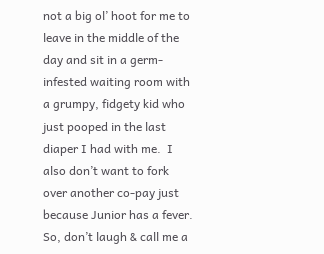not a big ol’ hoot for me to leave in the middle of the day and sit in a germ-infested waiting room with a grumpy, fidgety kid who just pooped in the last diaper I had with me.  I also don’t want to fork over another co-pay just because Junior has a fever.   So, don’t laugh & call me a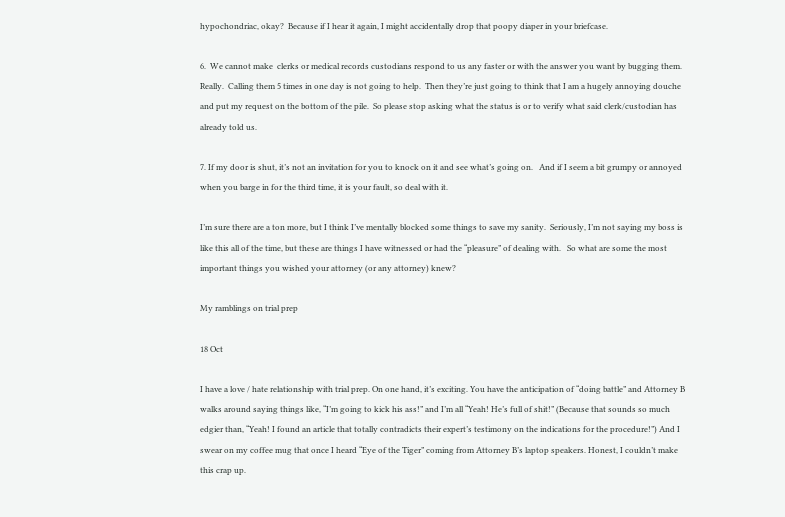hypochondriac, okay?  Because if I hear it again, I might accidentally drop that poopy diaper in your briefcase.

6.  We cannot make  clerks or medical records custodians respond to us any faster or with the answer you want by bugging them.  Really.  Calling them 5 times in one day is not going to help.  Then they’re just going to think that I am a hugely annoying douche and put my request on the bottom of the pile.  So please stop asking what the status is or to verify what said clerk/custodian has already told us.

7. If my door is shut, it’s not an invitation for you to knock on it and see what’s going on.   And if I seem a bit grumpy or annoyed when you barge in for the third time, it is your fault, so deal with it.

I’m sure there are a ton more, but I think I’ve mentally blocked some things to save my sanity.  Seriously, I’m not saying my boss is like this all of the time, but these are things I have witnessed or had the “pleasure” of dealing with.   So what are some the most important things you wished your attorney (or any attorney) knew?

My ramblings on trial prep

18 Oct

I have a love / hate relationship with trial prep. On one hand, it’s exciting. You have the anticipation of “doing battle” and Attorney B walks around saying things like, “I’m going to kick his ass!” and I’m all “Yeah! He’s full of shit!” (Because that sounds so much edgier than, “Yeah! I found an article that totally contradicts their expert’s testimony on the indications for the procedure!”) And I swear on my coffee mug that once I heard “Eye of the Tiger” coming from Attorney B’s laptop speakers. Honest, I couldn’t make this crap up.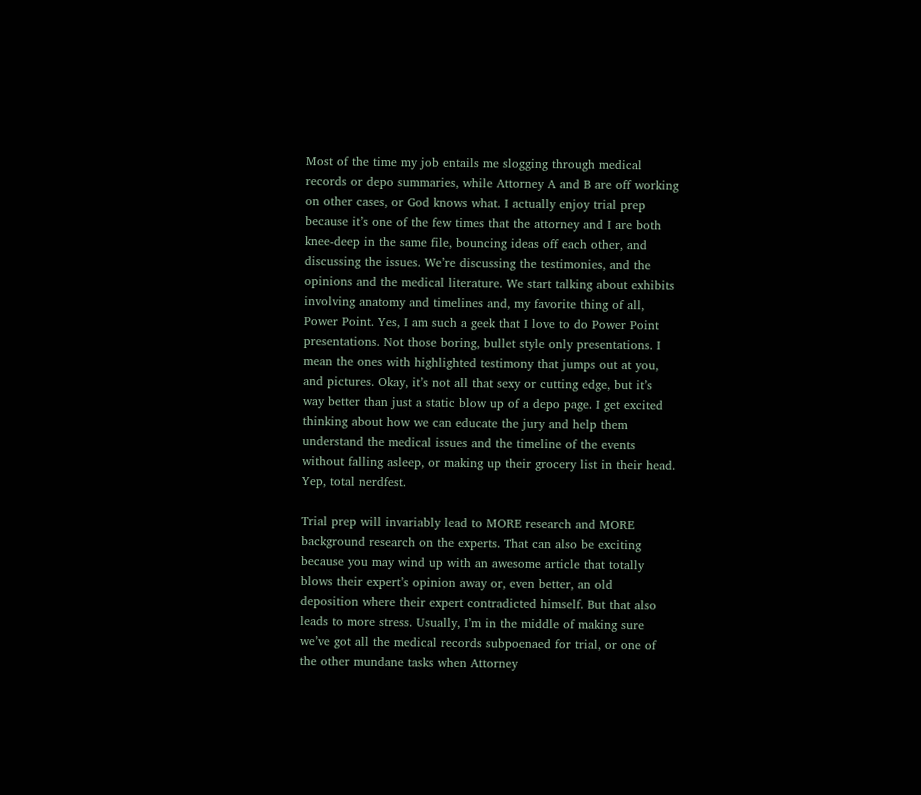Most of the time my job entails me slogging through medical records or depo summaries, while Attorney A and B are off working on other cases, or God knows what. I actually enjoy trial prep because it’s one of the few times that the attorney and I are both knee-deep in the same file, bouncing ideas off each other, and discussing the issues. We’re discussing the testimonies, and the opinions and the medical literature. We start talking about exhibits involving anatomy and timelines and, my favorite thing of all, Power Point. Yes, I am such a geek that I love to do Power Point presentations. Not those boring, bullet style only presentations. I mean the ones with highlighted testimony that jumps out at you, and pictures. Okay, it’s not all that sexy or cutting edge, but it’s way better than just a static blow up of a depo page. I get excited thinking about how we can educate the jury and help them understand the medical issues and the timeline of the events without falling asleep, or making up their grocery list in their head. Yep, total nerdfest.

Trial prep will invariably lead to MORE research and MORE background research on the experts. That can also be exciting because you may wind up with an awesome article that totally blows their expert’s opinion away or, even better, an old deposition where their expert contradicted himself. But that also leads to more stress. Usually, I’m in the middle of making sure we’ve got all the medical records subpoenaed for trial, or one of the other mundane tasks when Attorney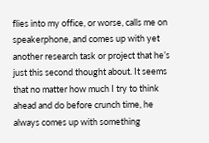flies into my office, or worse, calls me on speakerphone, and comes up with yet another research task or project that he’s just this second thought about. It seems that no matter how much I try to think ahead and do before crunch time, he always comes up with something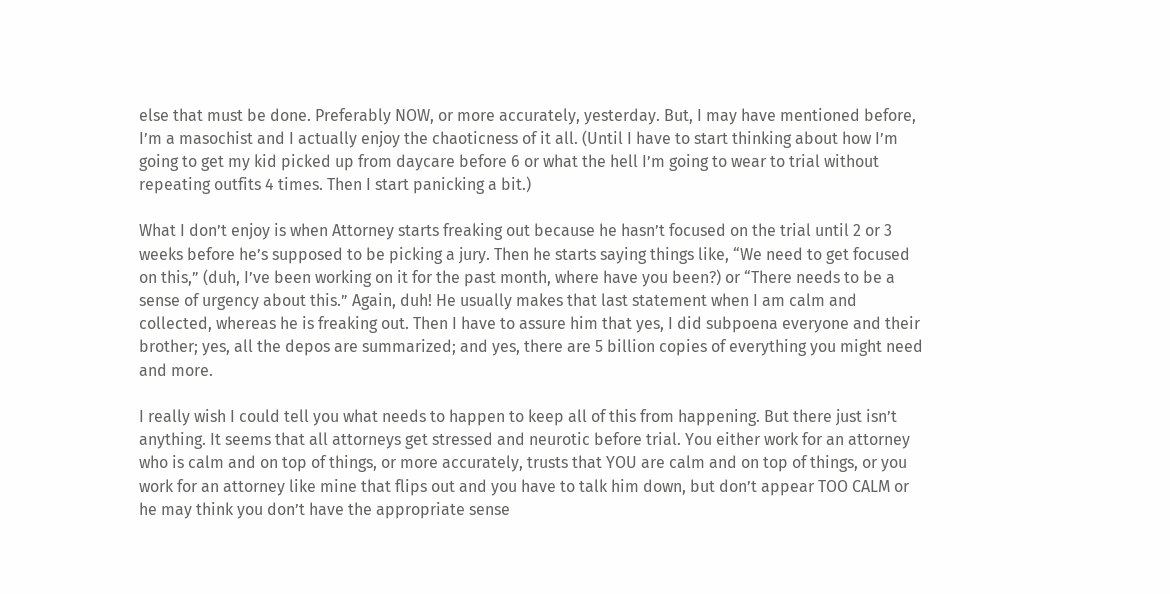else that must be done. Preferably NOW, or more accurately, yesterday. But, I may have mentioned before, I’m a masochist and I actually enjoy the chaoticness of it all. (Until I have to start thinking about how I’m going to get my kid picked up from daycare before 6 or what the hell I’m going to wear to trial without repeating outfits 4 times. Then I start panicking a bit.)

What I don’t enjoy is when Attorney starts freaking out because he hasn’t focused on the trial until 2 or 3 weeks before he’s supposed to be picking a jury. Then he starts saying things like, “We need to get focused on this,” (duh, I’ve been working on it for the past month, where have you been?) or “There needs to be a sense of urgency about this.” Again, duh! He usually makes that last statement when I am calm and collected, whereas he is freaking out. Then I have to assure him that yes, I did subpoena everyone and their brother; yes, all the depos are summarized; and yes, there are 5 billion copies of everything you might need and more.

I really wish I could tell you what needs to happen to keep all of this from happening. But there just isn’t anything. It seems that all attorneys get stressed and neurotic before trial. You either work for an attorney who is calm and on top of things, or more accurately, trusts that YOU are calm and on top of things, or you work for an attorney like mine that flips out and you have to talk him down, but don’t appear TOO CALM or he may think you don’t have the appropriate sense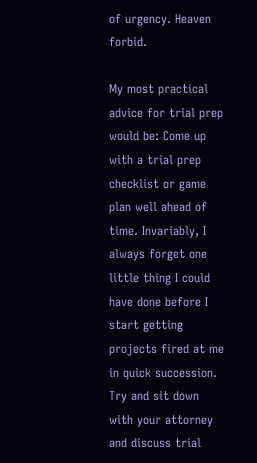of urgency. Heaven forbid.

My most practical advice for trial prep would be: Come up with a trial prep checklist or game plan well ahead of time. Invariably, I always forget one little thing I could have done before I start getting projects fired at me in quick succession. Try and sit down with your attorney and discuss trial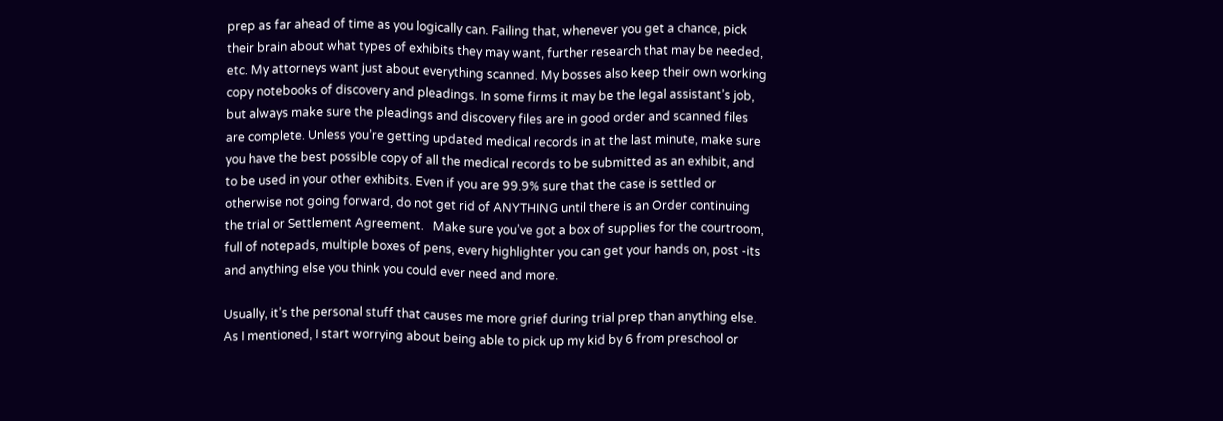prep as far ahead of time as you logically can. Failing that, whenever you get a chance, pick their brain about what types of exhibits they may want, further research that may be needed, etc. My attorneys want just about everything scanned. My bosses also keep their own working copy notebooks of discovery and pleadings. In some firms it may be the legal assistant’s job, but always make sure the pleadings and discovery files are in good order and scanned files are complete. Unless you’re getting updated medical records in at the last minute, make sure you have the best possible copy of all the medical records to be submitted as an exhibit, and to be used in your other exhibits. Even if you are 99.9% sure that the case is settled or otherwise not going forward, do not get rid of ANYTHING until there is an Order continuing the trial or Settlement Agreement.   Make sure you’ve got a box of supplies for the courtroom, full of notepads, multiple boxes of pens, every highlighter you can get your hands on, post -its and anything else you think you could ever need and more.

Usually, it’s the personal stuff that causes me more grief during trial prep than anything else. As I mentioned, I start worrying about being able to pick up my kid by 6 from preschool or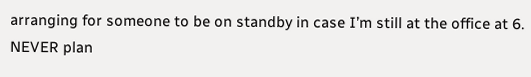arranging for someone to be on standby in case I’m still at the office at 6. NEVER plan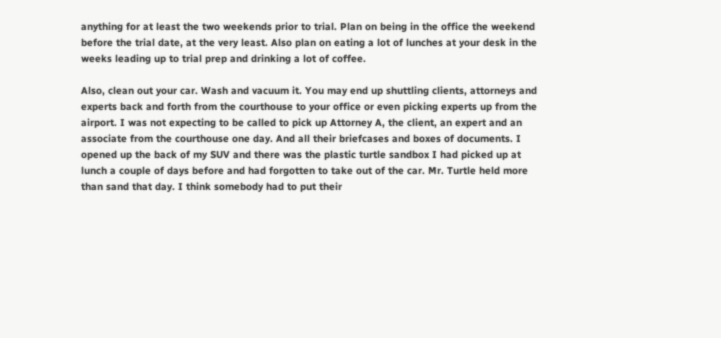anything for at least the two weekends prior to trial. Plan on being in the office the weekend before the trial date, at the very least. Also plan on eating a lot of lunches at your desk in the weeks leading up to trial prep and drinking a lot of coffee.

Also, clean out your car. Wash and vacuum it. You may end up shuttling clients, attorneys and experts back and forth from the courthouse to your office or even picking experts up from the airport. I was not expecting to be called to pick up Attorney A, the client, an expert and an associate from the courthouse one day. And all their briefcases and boxes of documents. I opened up the back of my SUV and there was the plastic turtle sandbox I had picked up at lunch a couple of days before and had forgotten to take out of the car. Mr. Turtle held more than sand that day. I think somebody had to put their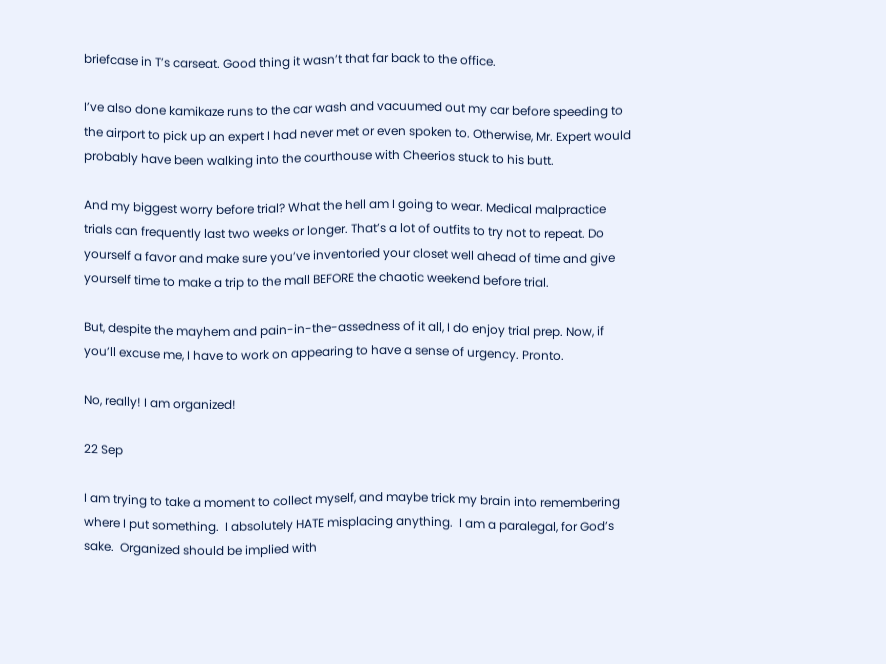briefcase in T’s carseat. Good thing it wasn’t that far back to the office.

I’ve also done kamikaze runs to the car wash and vacuumed out my car before speeding to the airport to pick up an expert I had never met or even spoken to. Otherwise, Mr. Expert would probably have been walking into the courthouse with Cheerios stuck to his butt.

And my biggest worry before trial? What the hell am I going to wear. Medical malpractice trials can frequently last two weeks or longer. That’s a lot of outfits to try not to repeat. Do yourself a favor and make sure you’ve inventoried your closet well ahead of time and give yourself time to make a trip to the mall BEFORE the chaotic weekend before trial.

But, despite the mayhem and pain-in-the-assedness of it all, I do enjoy trial prep. Now, if you’ll excuse me, I have to work on appearing to have a sense of urgency. Pronto.

No, really! I am organized!

22 Sep

I am trying to take a moment to collect myself, and maybe trick my brain into remembering where I put something.  I absolutely HATE misplacing anything.  I am a paralegal, for God’s sake.  Organized should be implied with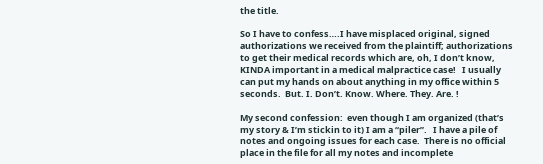the title.

So I have to confess….I have misplaced original, signed authorizations we received from the plaintiff; authorizations to get their medical records which are, oh, I don’t know, KINDA important in a medical malpractice case!   I usually can put my hands on about anything in my office within 5 seconds.  But. I. Don’t. Know. Where. They. Are. !

My second confession:  even though I am organized (that’s my story & I’m stickin to it) I am a “piler”.   I have a pile of notes and ongoing issues for each case.  There is no official place in the file for all my notes and incomplete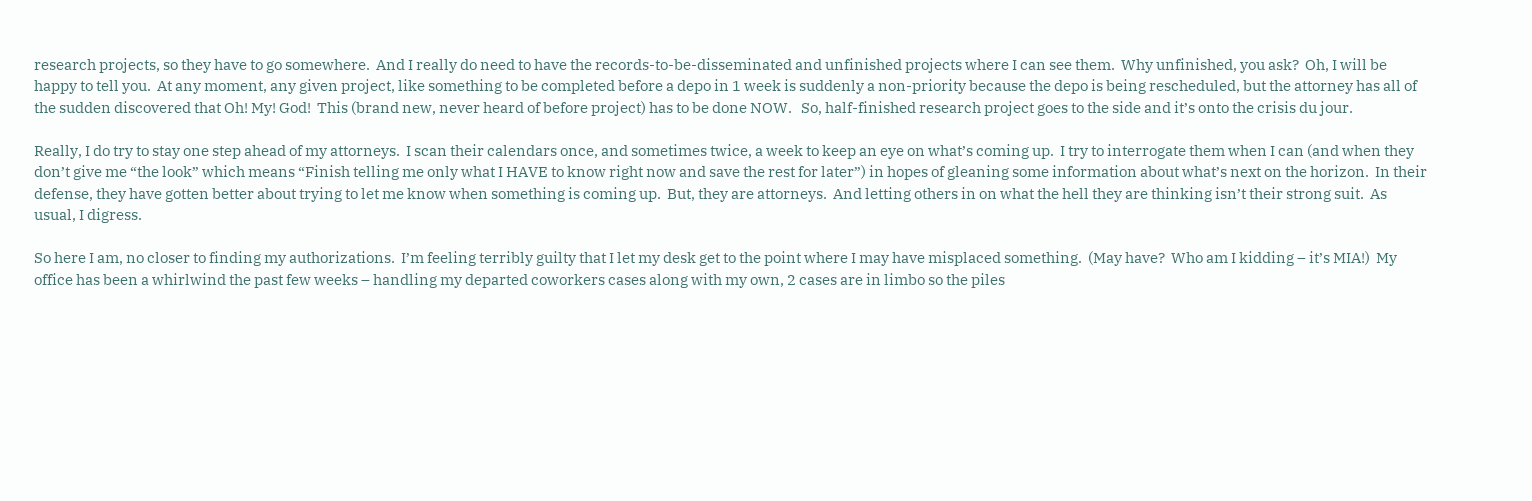research projects, so they have to go somewhere.  And I really do need to have the records-to-be-disseminated and unfinished projects where I can see them.  Why unfinished, you ask?  Oh, I will be happy to tell you.  At any moment, any given project, like something to be completed before a depo in 1 week is suddenly a non-priority because the depo is being rescheduled, but the attorney has all of the sudden discovered that Oh! My! God!  This (brand new, never heard of before project) has to be done NOW.   So, half-finished research project goes to the side and it’s onto the crisis du jour.

Really, I do try to stay one step ahead of my attorneys.  I scan their calendars once, and sometimes twice, a week to keep an eye on what’s coming up.  I try to interrogate them when I can (and when they don’t give me “the look” which means “Finish telling me only what I HAVE to know right now and save the rest for later”) in hopes of gleaning some information about what’s next on the horizon.  In their defense, they have gotten better about trying to let me know when something is coming up.  But, they are attorneys.  And letting others in on what the hell they are thinking isn’t their strong suit.  As usual, I digress.

So here I am, no closer to finding my authorizations.  I’m feeling terribly guilty that I let my desk get to the point where I may have misplaced something.  (May have?  Who am I kidding – it’s MIA!)  My office has been a whirlwind the past few weeks – handling my departed coworkers cases along with my own, 2 cases are in limbo so the piles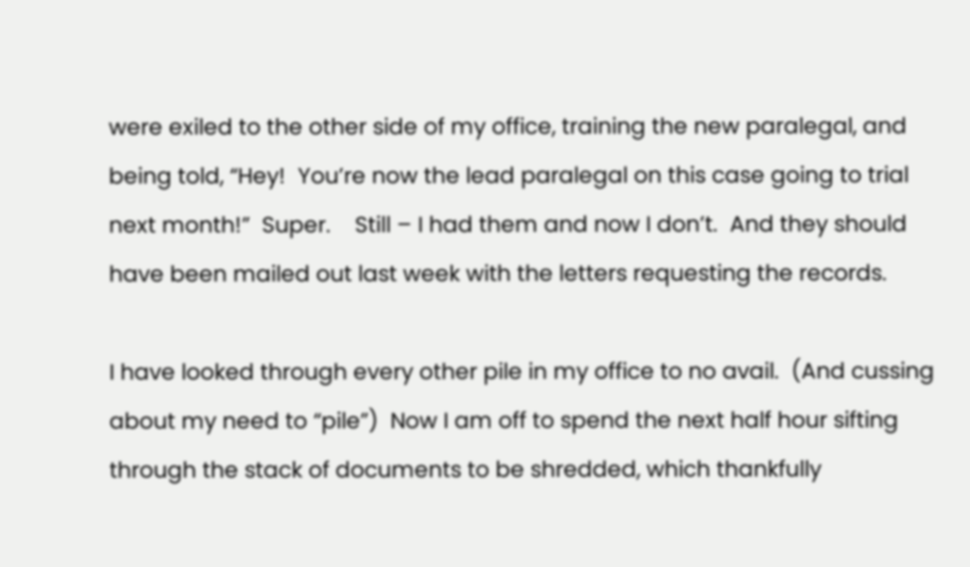were exiled to the other side of my office, training the new paralegal, and being told, “Hey!  You’re now the lead paralegal on this case going to trial next month!”  Super.    Still – I had them and now I don’t.  And they should have been mailed out last week with the letters requesting the records.

I have looked through every other pile in my office to no avail.  (And cussing about my need to “pile”)  Now I am off to spend the next half hour sifting through the stack of documents to be shredded, which thankfully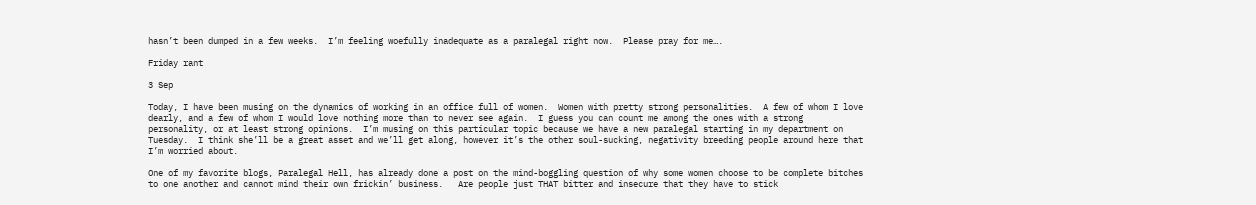hasn’t been dumped in a few weeks.  I’m feeling woefully inadequate as a paralegal right now.  Please pray for me….

Friday rant

3 Sep

Today, I have been musing on the dynamics of working in an office full of women.  Women with pretty strong personalities.  A few of whom I love dearly, and a few of whom I would love nothing more than to never see again.  I guess you can count me among the ones with a strong personality, or at least strong opinions.  I’m musing on this particular topic because we have a new paralegal starting in my department on Tuesday.  I think she’ll be a great asset and we’ll get along, however it’s the other soul-sucking, negativity breeding people around here that I’m worried about.

One of my favorite blogs, Paralegal Hell, has already done a post on the mind-boggling question of why some women choose to be complete bitches to one another and cannot mind their own frickin’ business.   Are people just THAT bitter and insecure that they have to stick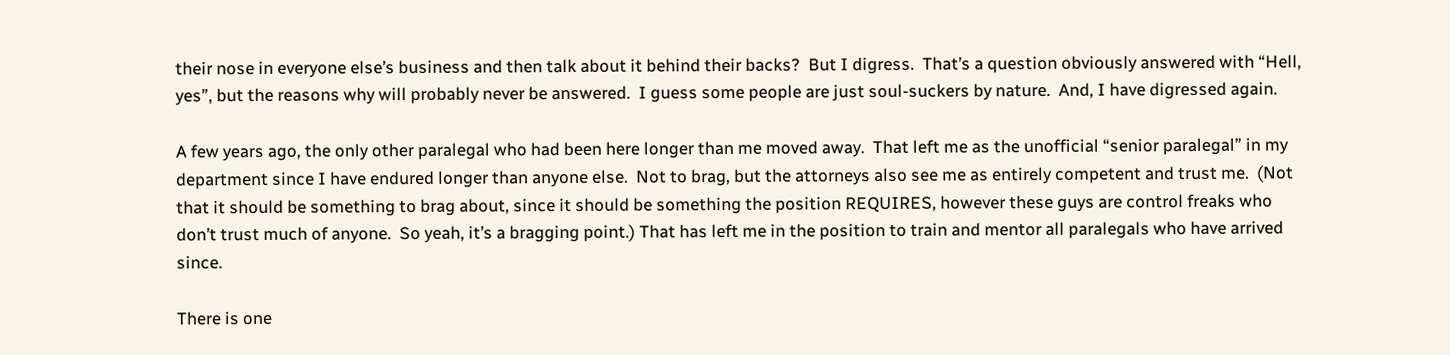their nose in everyone else’s business and then talk about it behind their backs?  But I digress.  That’s a question obviously answered with “Hell, yes”, but the reasons why will probably never be answered.  I guess some people are just soul-suckers by nature.  And, I have digressed again.

A few years ago, the only other paralegal who had been here longer than me moved away.  That left me as the unofficial “senior paralegal” in my department since I have endured longer than anyone else.  Not to brag, but the attorneys also see me as entirely competent and trust me.  (Not that it should be something to brag about, since it should be something the position REQUIRES, however these guys are control freaks who don’t trust much of anyone.  So yeah, it’s a bragging point.) That has left me in the position to train and mentor all paralegals who have arrived since.

There is one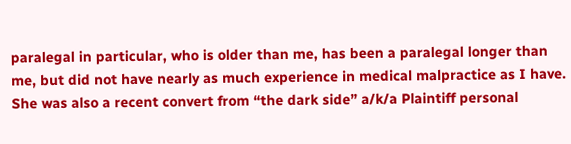paralegal in particular, who is older than me, has been a paralegal longer than me, but did not have nearly as much experience in medical malpractice as I have.  She was also a recent convert from “the dark side” a/k/a Plaintiff personal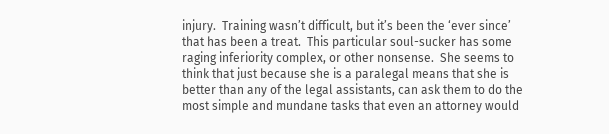injury.  Training wasn’t difficult, but it’s been the ‘ever since’ that has been a treat.  This particular soul-sucker has some raging inferiority complex, or other nonsense.  She seems to think that just because she is a paralegal means that she is better than any of the legal assistants, can ask them to do the most simple and mundane tasks that even an attorney would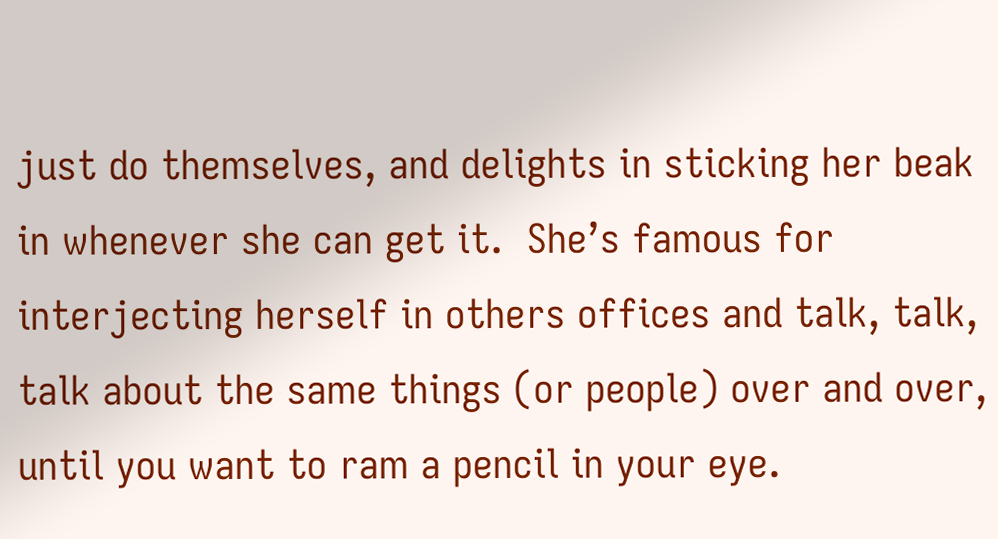just do themselves, and delights in sticking her beak in whenever she can get it.  She’s famous for interjecting herself in others offices and talk, talk, talk about the same things (or people) over and over, until you want to ram a pencil in your eye.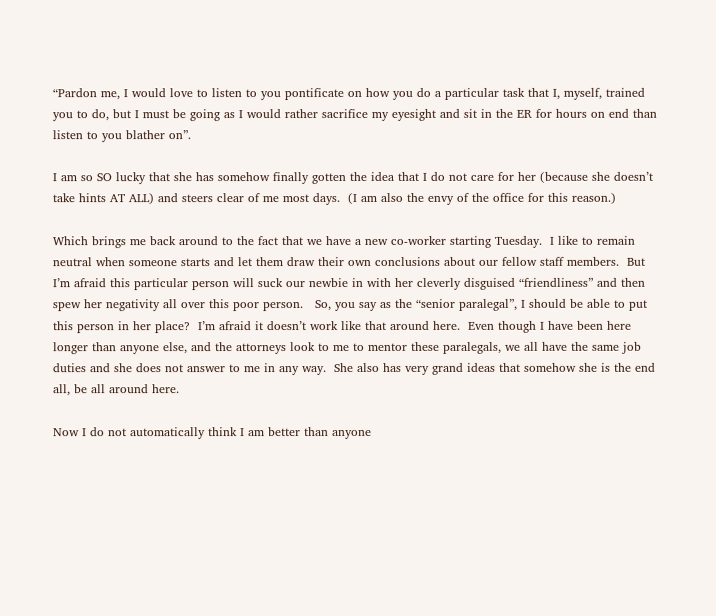“Pardon me, I would love to listen to you pontificate on how you do a particular task that I, myself, trained you to do, but I must be going as I would rather sacrifice my eyesight and sit in the ER for hours on end than listen to you blather on”.

I am so SO lucky that she has somehow finally gotten the idea that I do not care for her (because she doesn’t take hints AT ALL) and steers clear of me most days.  (I am also the envy of the office for this reason.)

Which brings me back around to the fact that we have a new co-worker starting Tuesday.  I like to remain neutral when someone starts and let them draw their own conclusions about our fellow staff members.  But I’m afraid this particular person will suck our newbie in with her cleverly disguised “friendliness” and then spew her negativity all over this poor person.   So, you say as the “senior paralegal”, I should be able to put this person in her place?  I’m afraid it doesn’t work like that around here.  Even though I have been here longer than anyone else, and the attorneys look to me to mentor these paralegals, we all have the same job duties and she does not answer to me in any way.  She also has very grand ideas that somehow she is the end all, be all around here.

Now I do not automatically think I am better than anyone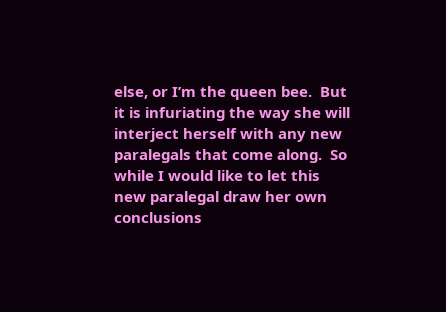else, or I’m the queen bee.  But it is infuriating the way she will interject herself with any new paralegals that come along.  So while I would like to let this new paralegal draw her own conclusions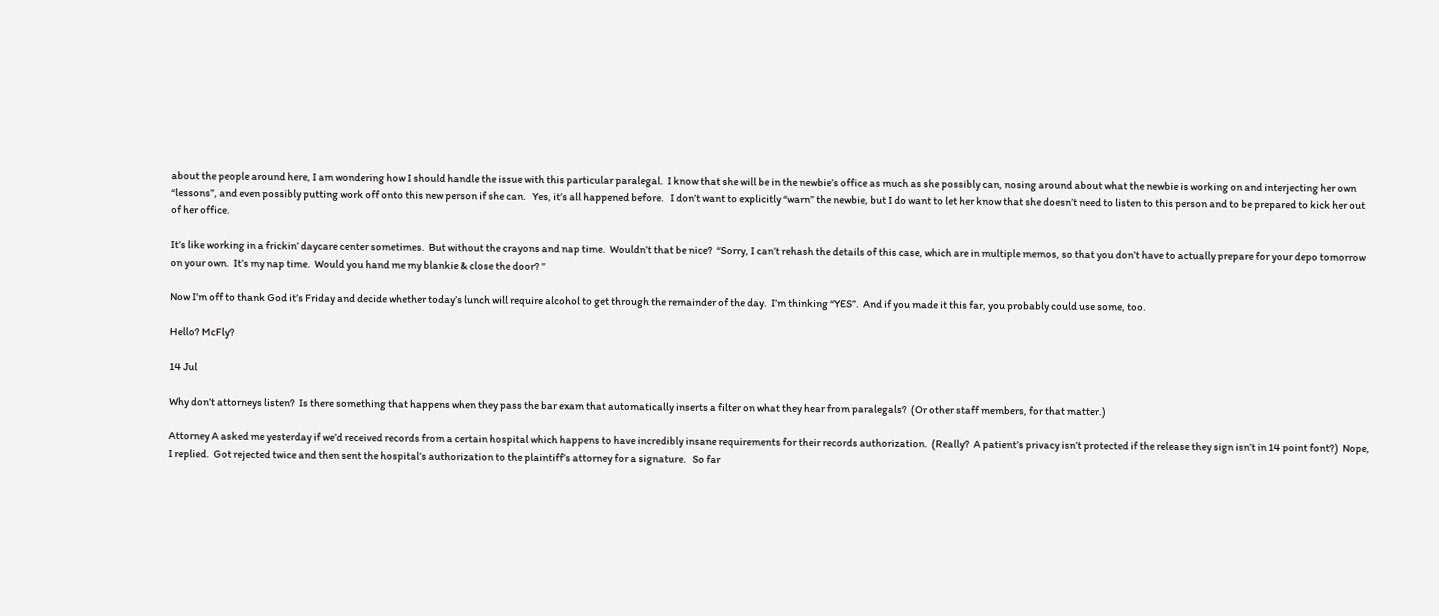about the people around here, I am wondering how I should handle the issue with this particular paralegal.  I know that she will be in the newbie’s office as much as she possibly can, nosing around about what the newbie is working on and interjecting her own “lessons”, and even possibly putting work off onto this new person if she can.   Yes, it’s all happened before.   I don’t want to explicitly “warn” the newbie, but I do want to let her know that she doesn’t need to listen to this person and to be prepared to kick her out of her office.

It’s like working in a frickin’ daycare center sometimes.  But without the crayons and nap time.  Wouldn’t that be nice?  “Sorry, I can’t rehash the details of this case, which are in multiple memos, so that you don’t have to actually prepare for your depo tomorrow on your own.  It’s my nap time.  Would you hand me my blankie & close the door? ”

Now I’m off to thank God it’s Friday and decide whether today’s lunch will require alcohol to get through the remainder of the day.  I’m thinking “YES”.  And if you made it this far, you probably could use some, too.

Hello? McFly?

14 Jul

Why don’t attorneys listen?  Is there something that happens when they pass the bar exam that automatically inserts a filter on what they hear from paralegals?  (Or other staff members, for that matter.)

Attorney A asked me yesterday if we’d received records from a certain hospital which happens to have incredibly insane requirements for their records authorization.  (Really?  A patient’s privacy isn’t protected if the release they sign isn’t in 14 point font?)  Nope, I replied.  Got rejected twice and then sent the hospital’s authorization to the plaintiff’s attorney for a signature.   So far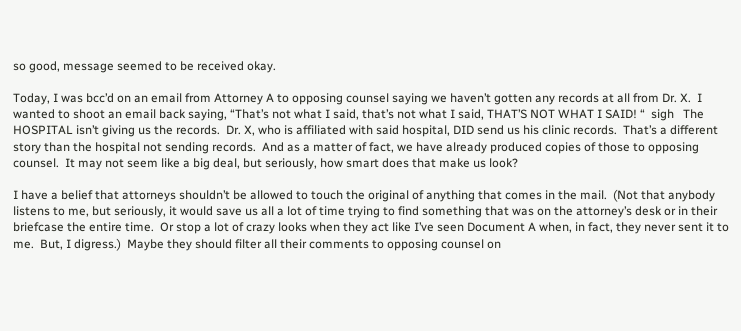so good, message seemed to be received okay.

Today, I was bcc’d on an email from Attorney A to opposing counsel saying we haven’t gotten any records at all from Dr. X.  I wanted to shoot an email back saying, “That’s not what I said, that’s not what I said, THAT’S NOT WHAT I SAID! “  sigh   The HOSPITAL isn’t giving us the records.  Dr. X, who is affiliated with said hospital, DID send us his clinic records.  That’s a different story than the hospital not sending records.  And as a matter of fact, we have already produced copies of those to opposing counsel.  It may not seem like a big deal, but seriously, how smart does that make us look?

I have a belief that attorneys shouldn’t be allowed to touch the original of anything that comes in the mail.  (Not that anybody listens to me, but seriously, it would save us all a lot of time trying to find something that was on the attorney’s desk or in their briefcase the entire time.  Or stop a lot of crazy looks when they act like I’ve seen Document A when, in fact, they never sent it to me.  But, I digress.)  Maybe they should filter all their comments to opposing counsel on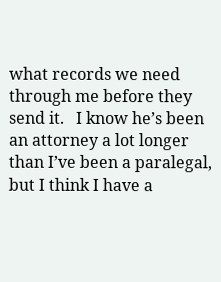what records we need through me before they send it.   I know he’s been an attorney a lot longer than I’ve been a paralegal, but I think I have a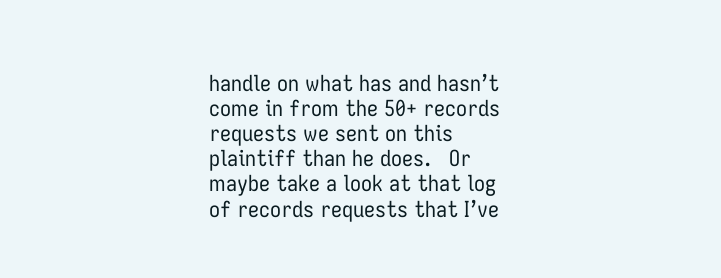handle on what has and hasn’t come in from the 50+ records requests we sent on this plaintiff than he does.   Or maybe take a look at that log of records requests that I’ve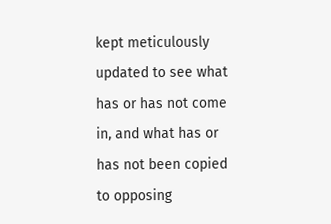kept meticulously updated to see what has or has not come in, and what has or has not been copied to opposing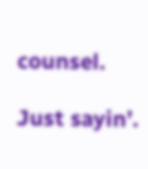counsel.

Just sayin’.